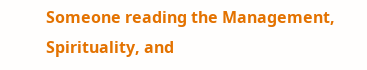Someone reading the Management, Spirituality, and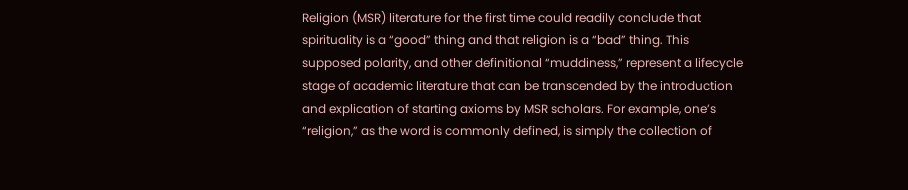Religion (MSR) literature for the first time could readily conclude that spirituality is a “good” thing and that religion is a “bad” thing. This supposed polarity, and other definitional “muddiness,” represent a lifecycle stage of academic literature that can be transcended by the introduction and explication of starting axioms by MSR scholars. For example, one’s “religion,” as the word is commonly defined, is simply the collection of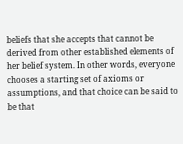beliefs that she accepts that cannot be derived from other established elements of her belief system. In other words, everyone chooses a starting set of axioms or assumptions, and that choice can be said to be that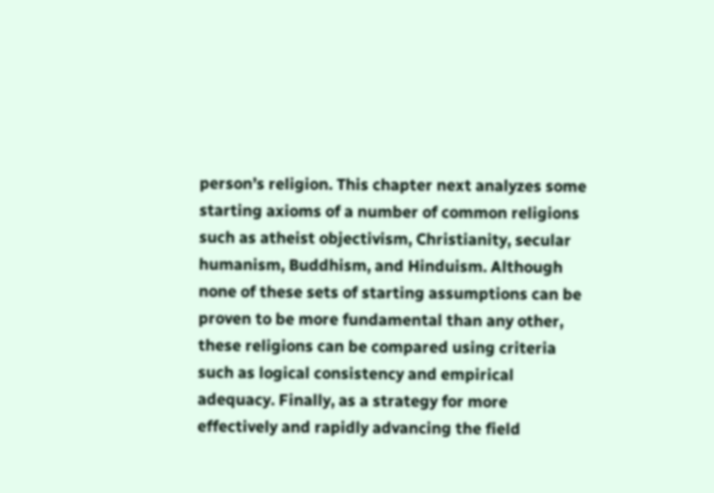person’s religion. This chapter next analyzes some starting axioms of a number of common religions such as atheist objectivism, Christianity, secular humanism, Buddhism, and Hinduism. Although none of these sets of starting assumptions can be proven to be more fundamental than any other, these religions can be compared using criteria such as logical consistency and empirical adequacy. Finally, as a strategy for more effectively and rapidly advancing the field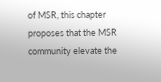of MSR, this chapter proposes that the MSR community elevate the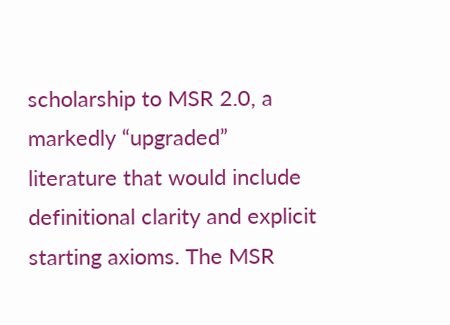scholarship to MSR 2.0, a markedly “upgraded” literature that would include definitional clarity and explicit starting axioms. The MSR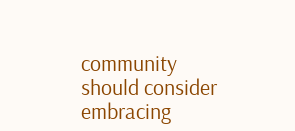community should consider embracing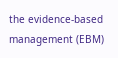the evidence-based management (EBM)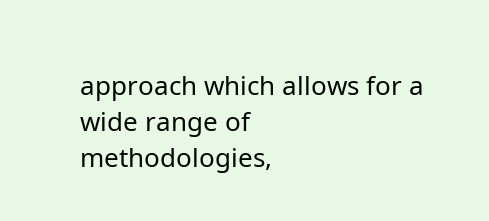approach which allows for a wide range of methodologies,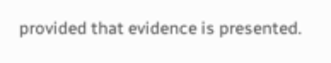provided that evidence is presented.